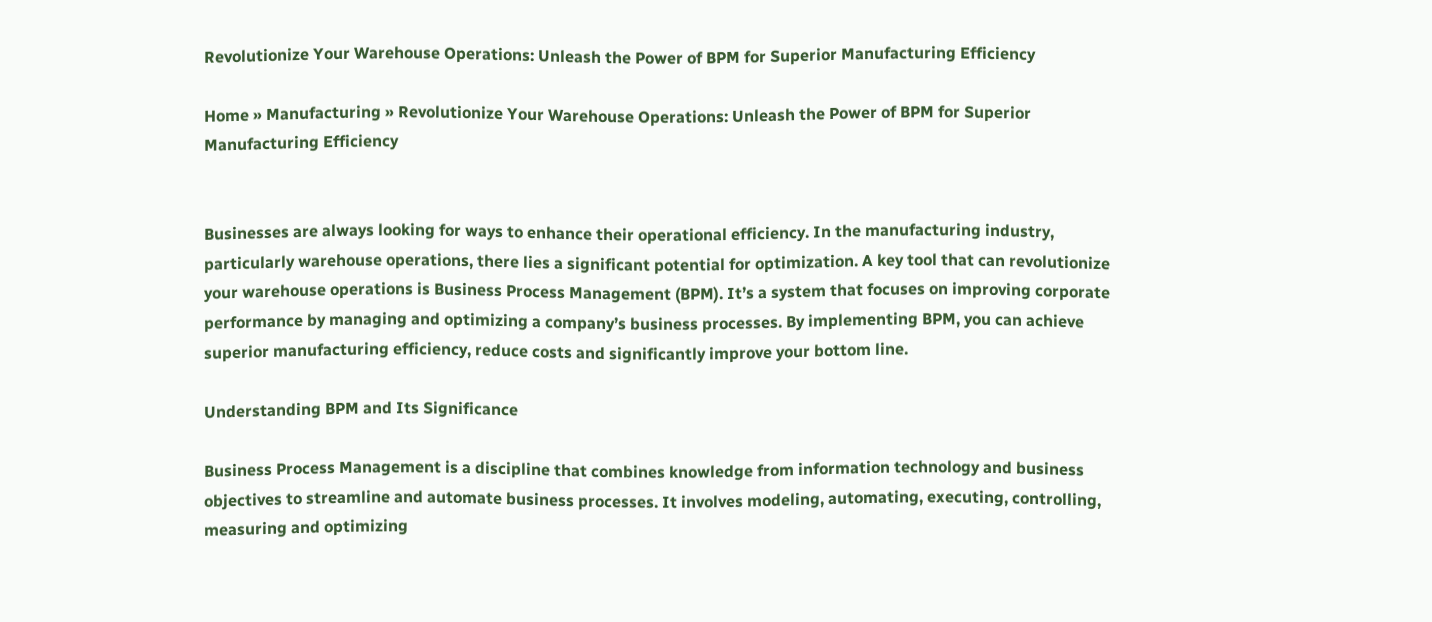Revolutionize Your Warehouse Operations: Unleash the Power of BPM for Superior Manufacturing Efficiency

Home » Manufacturing » Revolutionize Your Warehouse Operations: Unleash the Power of BPM for Superior Manufacturing Efficiency


Businesses are always looking for ways to enhance their operational efficiency. In the manufacturing industry, particularly warehouse operations, there lies a significant potential for optimization. A key tool that can revolutionize your warehouse operations is Business Process Management (BPM). It’s a system that focuses on improving corporate performance by managing and optimizing a company’s business processes. By implementing BPM, you can achieve superior manufacturing efficiency, reduce costs and significantly improve your bottom line.

Understanding BPM and Its Significance

Business Process Management is a discipline that combines knowledge from information technology and business objectives to streamline and automate business processes. It involves modeling, automating, executing, controlling, measuring and optimizing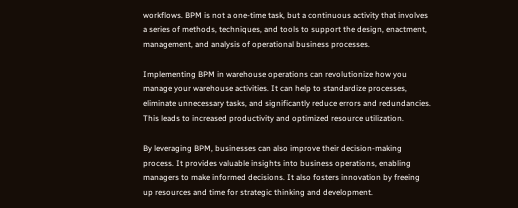workflows. BPM is not a one-time task, but a continuous activity that involves a series of methods, techniques, and tools to support the design, enactment, management, and analysis of operational business processes.

Implementing BPM in warehouse operations can revolutionize how you manage your warehouse activities. It can help to standardize processes, eliminate unnecessary tasks, and significantly reduce errors and redundancies. This leads to increased productivity and optimized resource utilization.

By leveraging BPM, businesses can also improve their decision-making process. It provides valuable insights into business operations, enabling managers to make informed decisions. It also fosters innovation by freeing up resources and time for strategic thinking and development.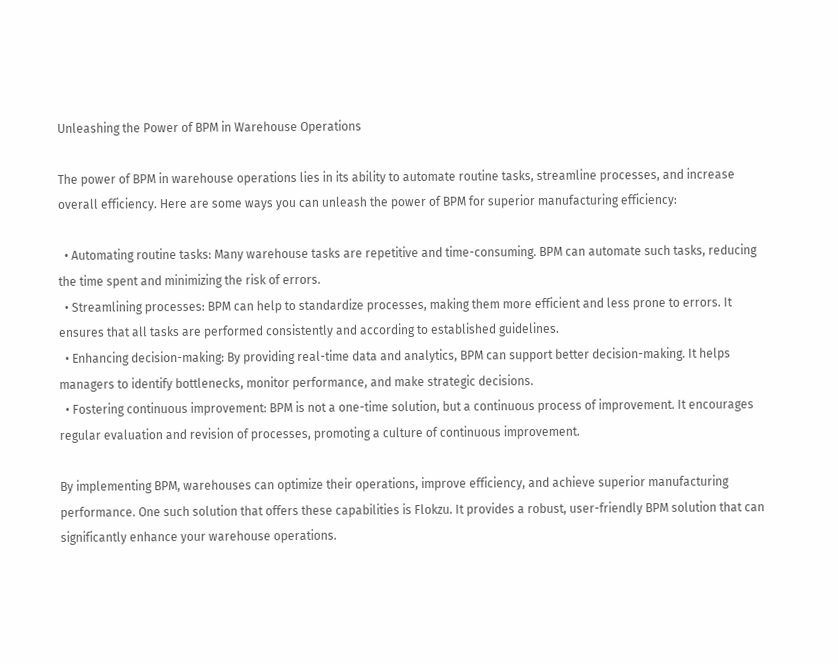Unleashing the Power of BPM in Warehouse Operations

The power of BPM in warehouse operations lies in its ability to automate routine tasks, streamline processes, and increase overall efficiency. Here are some ways you can unleash the power of BPM for superior manufacturing efficiency:

  • Automating routine tasks: Many warehouse tasks are repetitive and time-consuming. BPM can automate such tasks, reducing the time spent and minimizing the risk of errors.
  • Streamlining processes: BPM can help to standardize processes, making them more efficient and less prone to errors. It ensures that all tasks are performed consistently and according to established guidelines.
  • Enhancing decision-making: By providing real-time data and analytics, BPM can support better decision-making. It helps managers to identify bottlenecks, monitor performance, and make strategic decisions.
  • Fostering continuous improvement: BPM is not a one-time solution, but a continuous process of improvement. It encourages regular evaluation and revision of processes, promoting a culture of continuous improvement.

By implementing BPM, warehouses can optimize their operations, improve efficiency, and achieve superior manufacturing performance. One such solution that offers these capabilities is Flokzu. It provides a robust, user-friendly BPM solution that can significantly enhance your warehouse operations.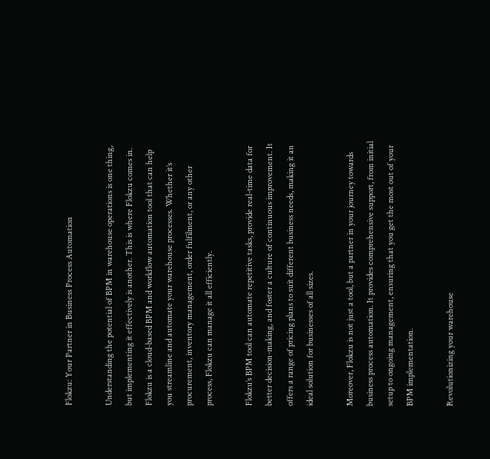Flokzu: Your Partner in Business Process Automation

Understanding the potential of BPM in warehouse operations is one thing, but implementing it effectively is another. This is where Flokzu comes in. Flokzu is a cloud-based BPM and workflow automation tool that can help you streamline and automate your warehouse processes. Whether it’s procurement, inventory management, order fulfilment, or any other process, Flokzu can manage it all efficiently.

Flokzu’s BPM tool can automate repetitive tasks, provide real-time data for better decision-making, and foster a culture of continuous improvement. It offers a range of pricing plans to suit different business needs, making it an ideal solution for businesses of all sizes.

Moreover, Flokzu is not just a tool, but a partner in your journey towards business process automation. It provides comprehensive support, from initial setup to ongoing management, ensuring that you get the most out of your BPM implementation.

Revolutionizing your warehouse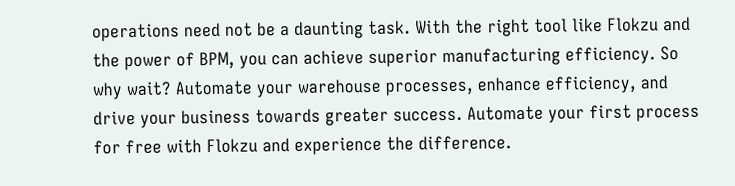operations need not be a daunting task. With the right tool like Flokzu and the power of BPM, you can achieve superior manufacturing efficiency. So why wait? Automate your warehouse processes, enhance efficiency, and drive your business towards greater success. Automate your first process for free with Flokzu and experience the difference.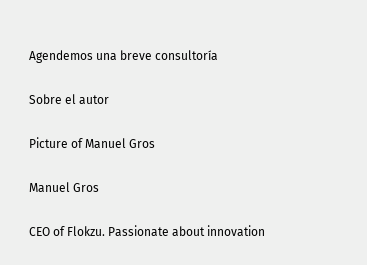Agendemos una breve consultoría

Sobre el autor

Picture of Manuel Gros

Manuel Gros

CEO of Flokzu. Passionate about innovation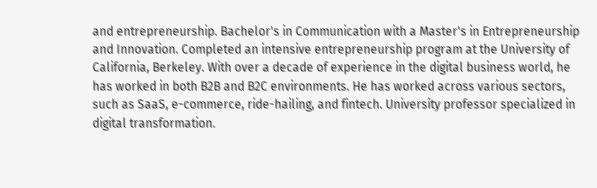and entrepreneurship. Bachelor's in Communication with a Master's in Entrepreneurship and Innovation. Completed an intensive entrepreneurship program at the University of California, Berkeley. With over a decade of experience in the digital business world, he has worked in both B2B and B2C environments. He has worked across various sectors, such as SaaS, e-commerce, ride-hailing, and fintech. University professor specialized in digital transformation.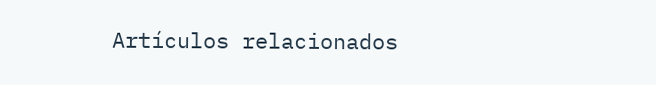Artículos relacionados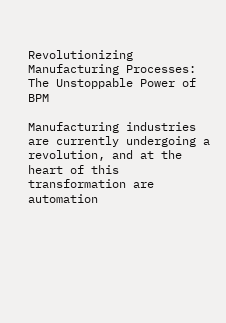Revolutionizing Manufacturing Processes: The Unstoppable Power of BPM

Manufacturing industries are currently undergoing a revolution, and at the heart of this transformation are automation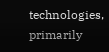technologies, primarily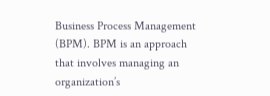Business Process Management (BPM). BPM is an approach that involves managing an organization’s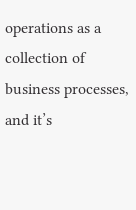operations as a collection of business processes, and it’s